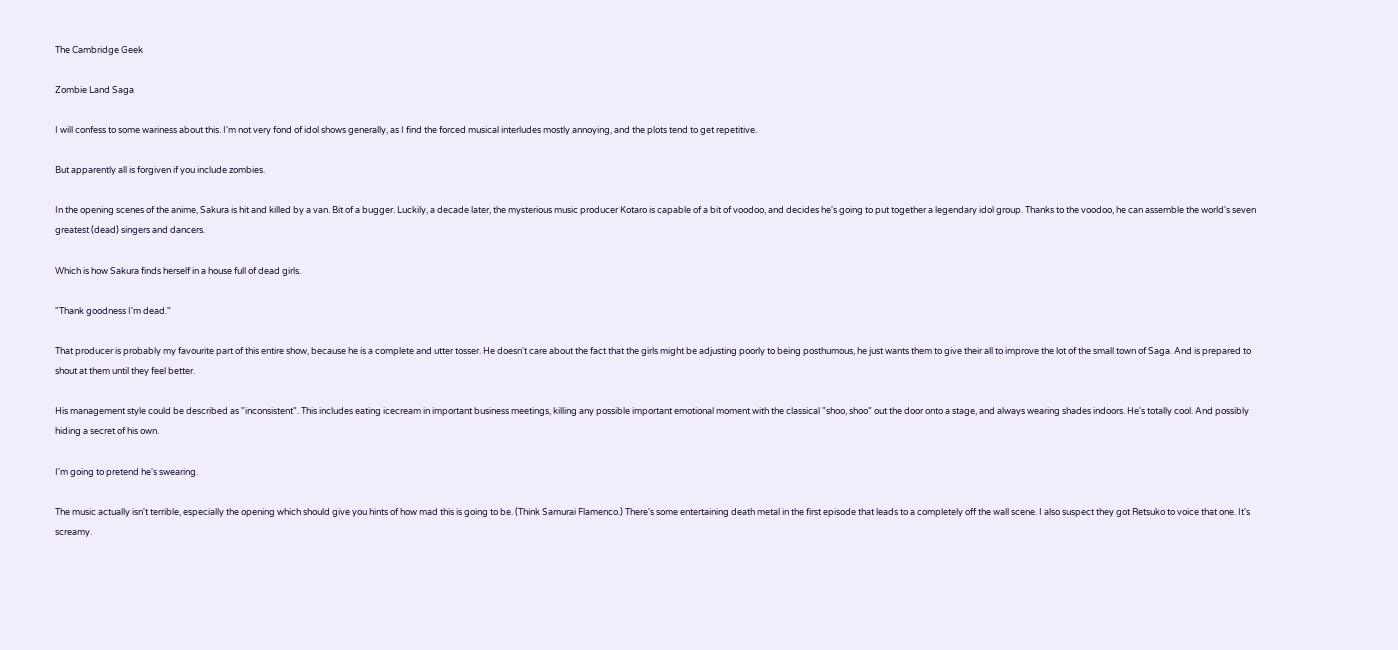The Cambridge Geek

Zombie Land Saga

I will confess to some wariness about this. I'm not very fond of idol shows generally, as I find the forced musical interludes mostly annoying, and the plots tend to get repetitive.

But apparently all is forgiven if you include zombies.

In the opening scenes of the anime, Sakura is hit and killed by a van. Bit of a bugger. Luckily, a decade later, the mysterious music producer Kotaro is capable of a bit of voodoo, and decides he's going to put together a legendary idol group. Thanks to the voodoo, he can assemble the world's seven greatest (dead) singers and dancers.

Which is how Sakura finds herself in a house full of dead girls.

"Thank goodness I'm dead."

That producer is probably my favourite part of this entire show, because he is a complete and utter tosser. He doesn't care about the fact that the girls might be adjusting poorly to being posthumous, he just wants them to give their all to improve the lot of the small town of Saga. And is prepared to shout at them until they feel better.

His management style could be described as "inconsistent". This includes eating icecream in important business meetings, killing any possible important emotional moment with the classical "shoo, shoo" out the door onto a stage, and always wearing shades indoors. He's totally cool. And possibly hiding a secret of his own.

I'm going to pretend he's swearing.

The music actually isn't terrible, especially the opening which should give you hints of how mad this is going to be. (Think Samurai Flamenco.) There's some entertaining death metal in the first episode that leads to a completely off the wall scene. I also suspect they got Retsuko to voice that one. It's screamy.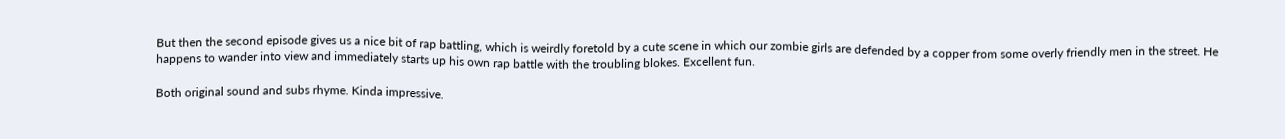But then the second episode gives us a nice bit of rap battling, which is weirdly foretold by a cute scene in which our zombie girls are defended by a copper from some overly friendly men in the street. He happens to wander into view and immediately starts up his own rap battle with the troubling blokes. Excellent fun.

Both original sound and subs rhyme. Kinda impressive.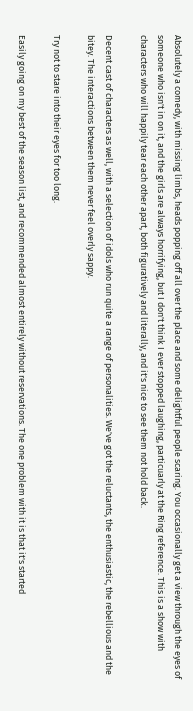Absolutely a comedy, with missing limbs, heads popping off all over the place and some delightful people scaring. You occasionally get a view through the eyes of someone who isn't in on it, and the girls are always horrifying, but I don't think I ever stopped laughing, particuarly at the Ring reference. This is a show with characters who will happily tear each other apart, both figuratively and literally, and it's nice to see them not hold back.

Decent cast of characters as well, with a selection of idols who run quite a range of personalities. We've got the reluctants, the enthusiastic, the rebellious and the bitey. The interactions between them never feel overly sappy.

Try not to stare into their eyes for too long.

Easily going on my best of the season list, and recommended almost entirely without reservations. The one problem with it is that it's started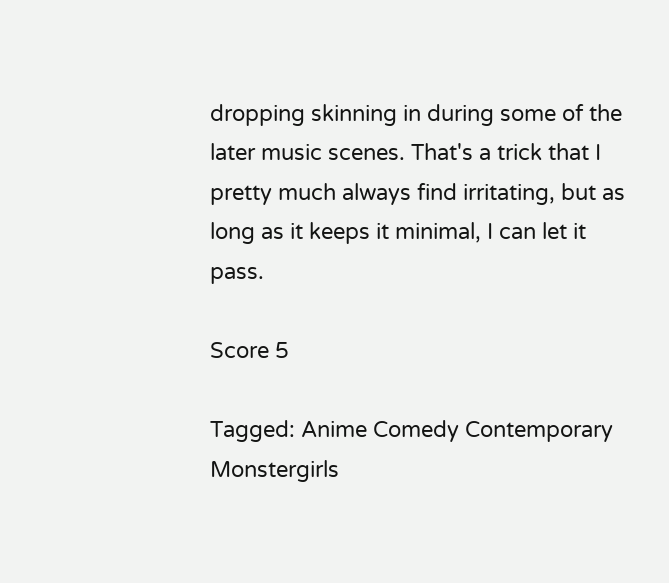dropping skinning in during some of the later music scenes. That's a trick that I pretty much always find irritating, but as long as it keeps it minimal, I can let it pass.

Score 5

Tagged: Anime Comedy Contemporary Monstergirls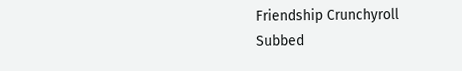Friendship Crunchyroll Subbed